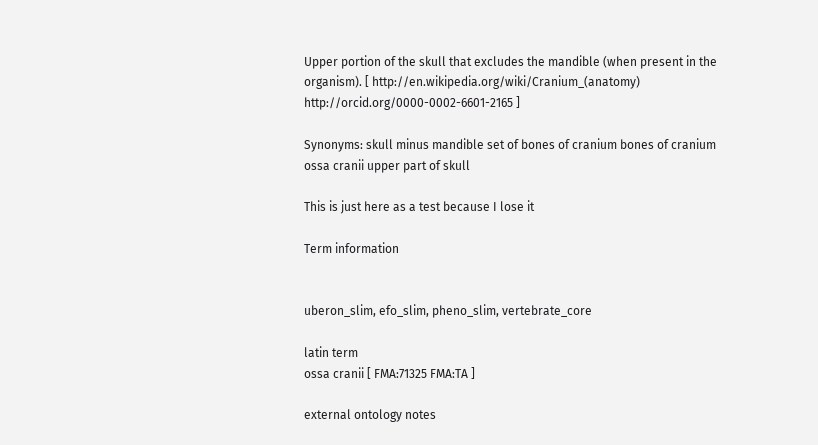Upper portion of the skull that excludes the mandible (when present in the organism). [ http://en.wikipedia.org/wiki/Cranium_(anatomy) http://orcid.org/0000-0002-6601-2165 ]

Synonyms: skull minus mandible set of bones of cranium bones of cranium ossa cranii upper part of skull

This is just here as a test because I lose it

Term information


uberon_slim, efo_slim, pheno_slim, vertebrate_core

latin term
ossa cranii [ FMA:71325 FMA:TA ]

external ontology notes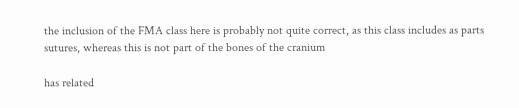the inclusion of the FMA class here is probably not quite correct, as this class includes as parts sutures, whereas this is not part of the bones of the cranium

has related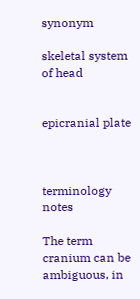synonym

skeletal system of head


epicranial plate



terminology notes

The term cranium can be ambiguous, in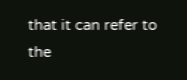that it can refer to the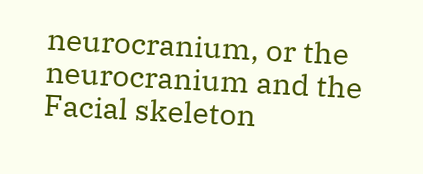neurocranium, or the neurocranium and the Facial skeleton